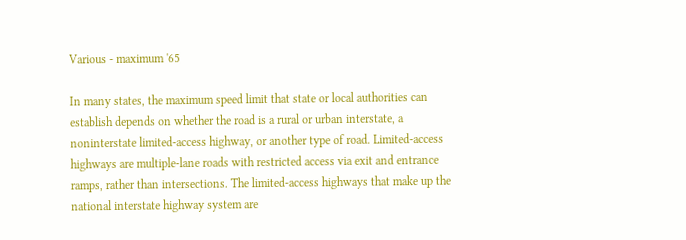Various - maximum '65

In many states, the maximum speed limit that state or local authorities can establish depends on whether the road is a rural or urban interstate, a noninterstate limited-access highway, or another type of road. Limited-access highways are multiple-lane roads with restricted access via exit and entrance ramps, rather than intersections. The limited-access highways that make up the national interstate highway system are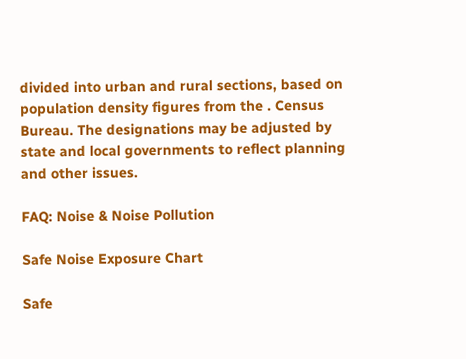divided into urban and rural sections, based on population density figures from the . Census Bureau. The designations may be adjusted by state and local governments to reflect planning and other issues.

FAQ: Noise & Noise Pollution

Safe Noise Exposure Chart

Safe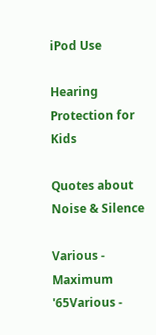iPod Use

Hearing Protection for Kids

Quotes about Noise & Silence

Various - Maximum '65Various -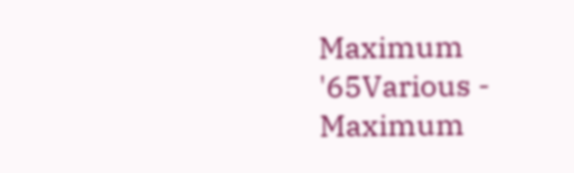Maximum '65Various - Maximum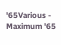'65Various - Maximum '65